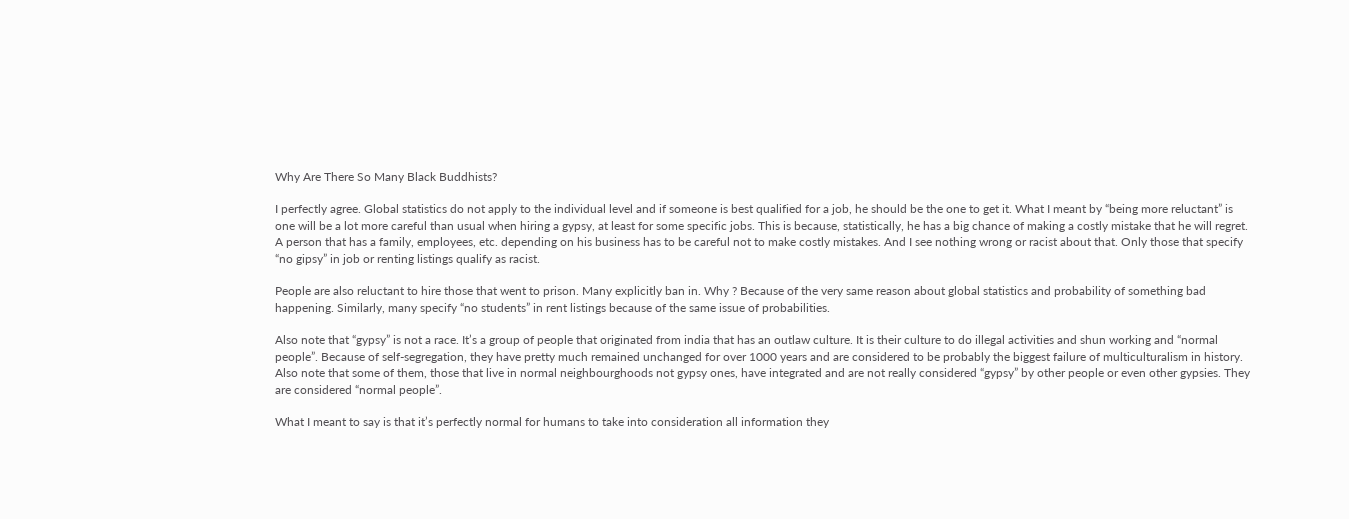Why Are There So Many Black Buddhists?

I perfectly agree. Global statistics do not apply to the individual level and if someone is best qualified for a job, he should be the one to get it. What I meant by “being more reluctant” is one will be a lot more careful than usual when hiring a gypsy, at least for some specific jobs. This is because, statistically, he has a big chance of making a costly mistake that he will regret. A person that has a family, employees, etc. depending on his business has to be careful not to make costly mistakes. And I see nothing wrong or racist about that. Only those that specify “no gipsy” in job or renting listings qualify as racist.

People are also reluctant to hire those that went to prison. Many explicitly ban in. Why ? Because of the very same reason about global statistics and probability of something bad happening. Similarly, many specify “no students” in rent listings because of the same issue of probabilities.

Also note that “gypsy” is not a race. It’s a group of people that originated from india that has an outlaw culture. It is their culture to do illegal activities and shun working and “normal people”. Because of self-segregation, they have pretty much remained unchanged for over 1000 years and are considered to be probably the biggest failure of multiculturalism in history. Also note that some of them, those that live in normal neighbourghoods not gypsy ones, have integrated and are not really considered “gypsy” by other people or even other gypsies. They are considered “normal people”.

What I meant to say is that it’s perfectly normal for humans to take into consideration all information they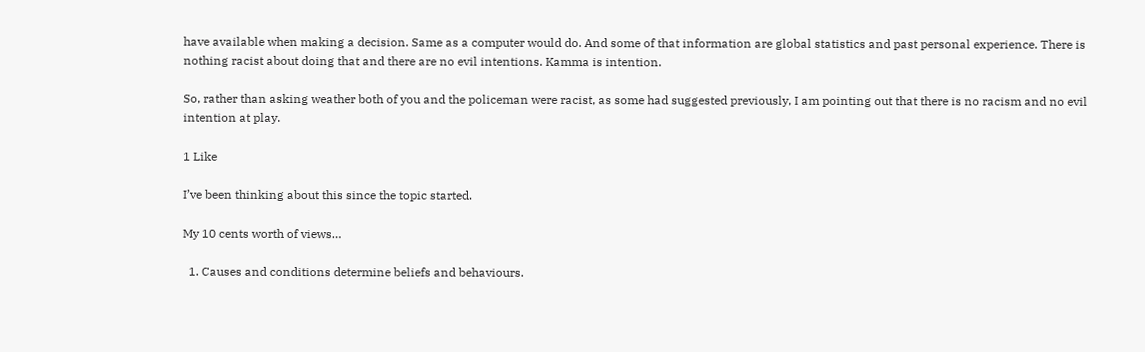have available when making a decision. Same as a computer would do. And some of that information are global statistics and past personal experience. There is nothing racist about doing that and there are no evil intentions. Kamma is intention.

So, rather than asking weather both of you and the policeman were racist, as some had suggested previously, I am pointing out that there is no racism and no evil intention at play.

1 Like

I’ve been thinking about this since the topic started.

My 10 cents worth of views…

  1. Causes and conditions determine beliefs and behaviours.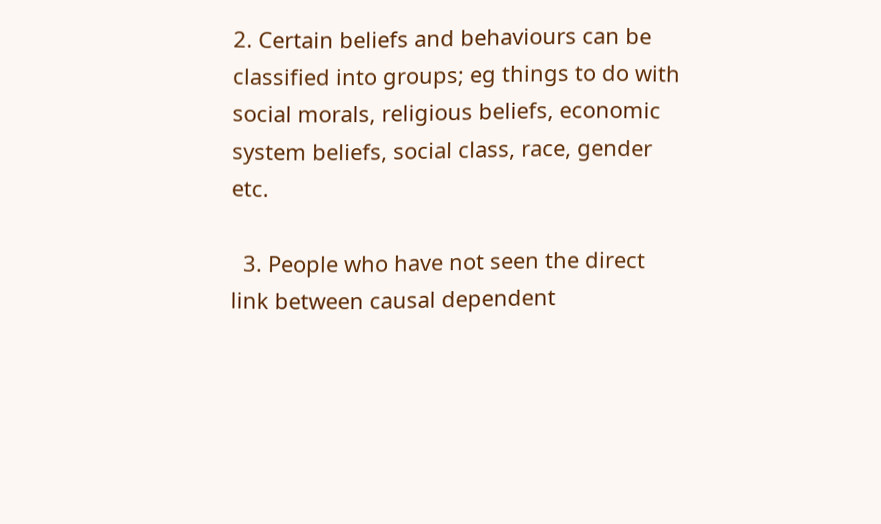2. Certain beliefs and behaviours can be classified into groups; eg things to do with social morals, religious beliefs, economic system beliefs, social class, race, gender etc.

  3. People who have not seen the direct link between causal dependent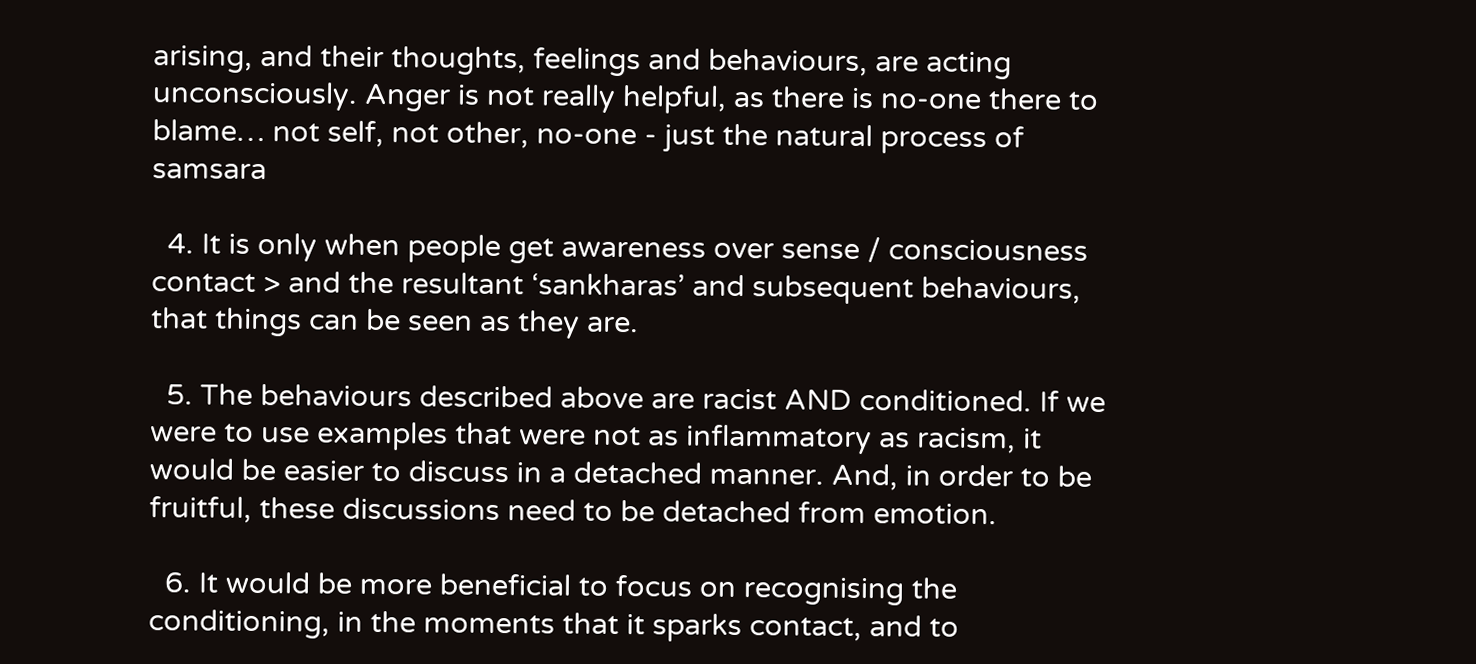arising, and their thoughts, feelings and behaviours, are acting unconsciously. Anger is not really helpful, as there is no-one there to blame… not self, not other, no-one - just the natural process of samsara

  4. It is only when people get awareness over sense / consciousness contact > and the resultant ‘sankharas’ and subsequent behaviours, that things can be seen as they are.

  5. The behaviours described above are racist AND conditioned. If we were to use examples that were not as inflammatory as racism, it would be easier to discuss in a detached manner. And, in order to be fruitful, these discussions need to be detached from emotion.

  6. It would be more beneficial to focus on recognising the conditioning, in the moments that it sparks contact, and to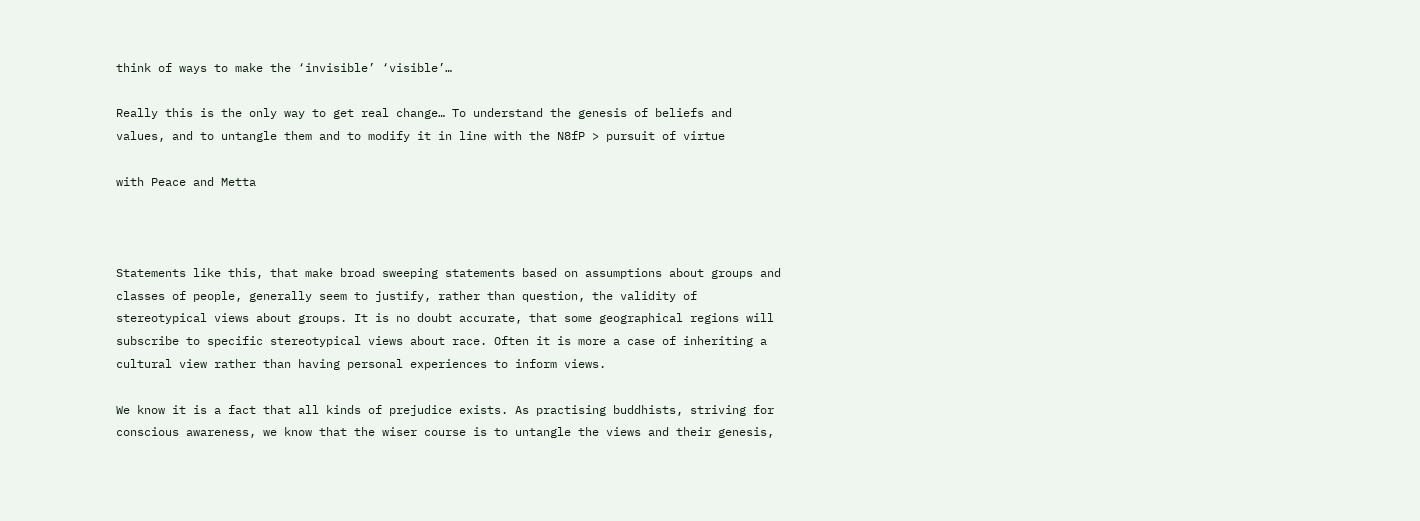think of ways to make the ‘invisible’ ‘visible’…

Really this is the only way to get real change… To understand the genesis of beliefs and values, and to untangle them and to modify it in line with the N8fP > pursuit of virtue

with Peace and Metta



Statements like this, that make broad sweeping statements based on assumptions about groups and classes of people, generally seem to justify, rather than question, the validity of stereotypical views about groups. It is no doubt accurate, that some geographical regions will subscribe to specific stereotypical views about race. Often it is more a case of inheriting a cultural view rather than having personal experiences to inform views.

We know it is a fact that all kinds of prejudice exists. As practising buddhists, striving for conscious awareness, we know that the wiser course is to untangle the views and their genesis,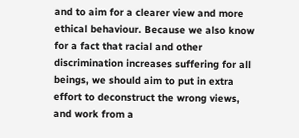and to aim for a clearer view and more ethical behaviour. Because we also know for a fact that racial and other discrimination increases suffering for all beings, we should aim to put in extra effort to deconstruct the wrong views, and work from a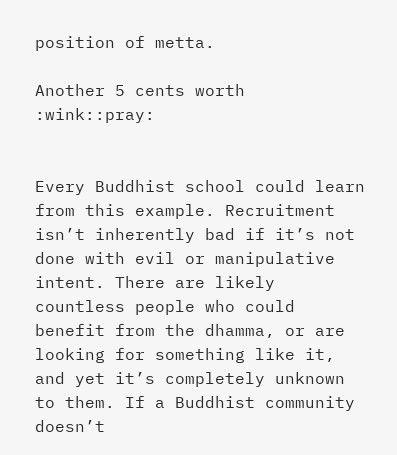position of metta.

Another 5 cents worth :wink::pray:


Every Buddhist school could learn from this example. Recruitment isn’t inherently bad if it’s not done with evil or manipulative intent. There are likely countless people who could benefit from the dhamma, or are looking for something like it, and yet it’s completely unknown to them. If a Buddhist community doesn’t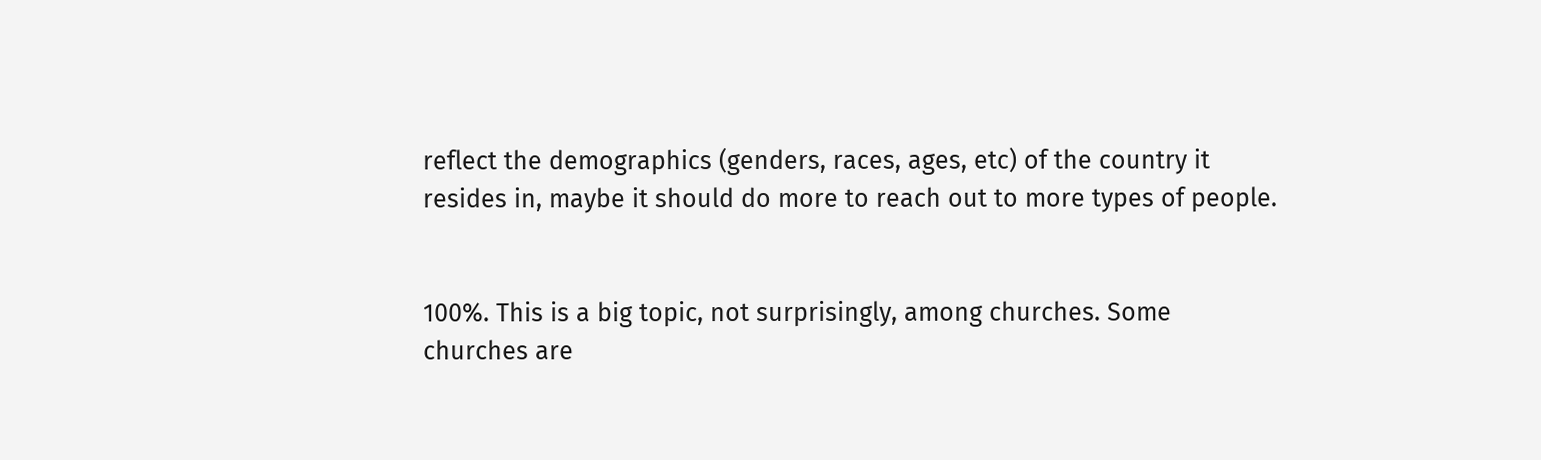reflect the demographics (genders, races, ages, etc) of the country it resides in, maybe it should do more to reach out to more types of people.


100%. This is a big topic, not surprisingly, among churches. Some churches are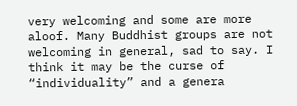very welcoming and some are more aloof. Many Buddhist groups are not welcoming in general, sad to say. I think it may be the curse of “individuality” and a genera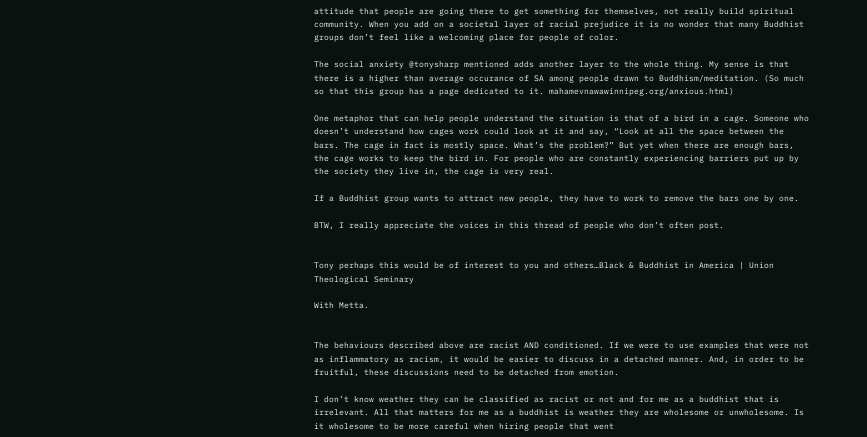attitude that people are going there to get something for themselves, not really build spiritual community. When you add on a societal layer of racial prejudice it is no wonder that many Buddhist groups don’t feel like a welcoming place for people of color.

The social anxiety @tonysharp mentioned adds another layer to the whole thing. My sense is that there is a higher than average occurance of SA among people drawn to Buddhism/meditation. (So much so that this group has a page dedicated to it. mahamevnawawinnipeg.org/anxious.html)

One metaphor that can help people understand the situation is that of a bird in a cage. Someone who doesn’t understand how cages work could look at it and say, “Look at all the space between the bars. The cage in fact is mostly space. What’s the problem?” But yet when there are enough bars, the cage works to keep the bird in. For people who are constantly experiencing barriers put up by the society they live in, the cage is very real.

If a Buddhist group wants to attract new people, they have to work to remove the bars one by one.

BTW, I really appreciate the voices in this thread of people who don’t often post.


Tony perhaps this would be of interest to you and others…Black & Buddhist in America | Union Theological Seminary

With Metta.


The behaviours described above are racist AND conditioned. If we were to use examples that were not as inflammatory as racism, it would be easier to discuss in a detached manner. And, in order to be fruitful, these discussions need to be detached from emotion.

I don’t know weather they can be classified as racist or not and for me as a buddhist that is irrelevant. All that matters for me as a buddhist is weather they are wholesome or unwholesome. Is it wholesome to be more careful when hiring people that went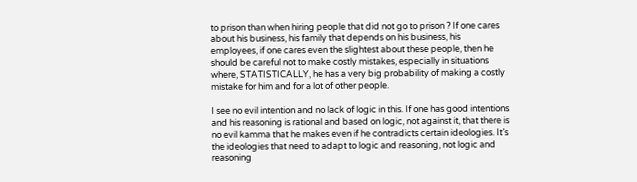to prison than when hiring people that did not go to prison ? If one cares about his business, his family that depends on his business, his employees, if one cares even the slightest about these people, then he should be careful not to make costly mistakes, especially in situations where, STATISTICALLY, he has a very big probability of making a costly mistake for him and for a lot of other people.

I see no evil intention and no lack of logic in this. If one has good intentions and his reasoning is rational and based on logic, not against it, that there is no evil kamma that he makes even if he contradicts certain ideologies. It’s the ideologies that need to adapt to logic and reasoning, not logic and reasoning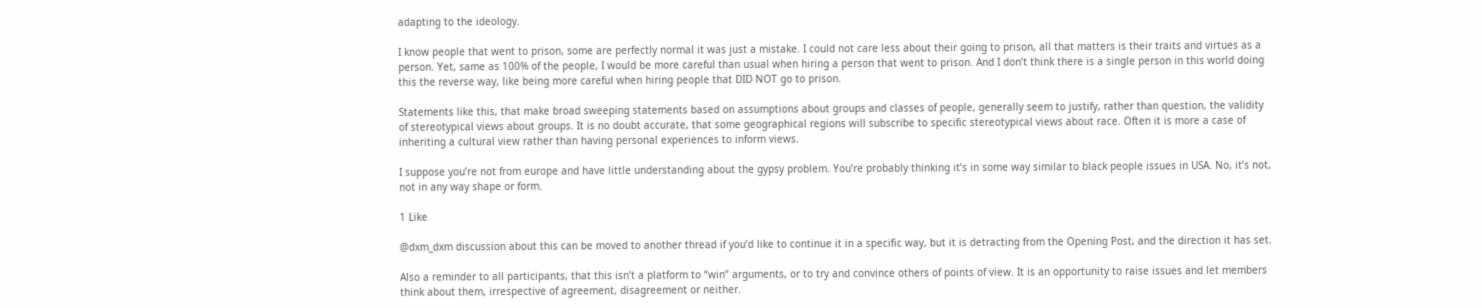adapting to the ideology.

I know people that went to prison, some are perfectly normal it was just a mistake. I could not care less about their going to prison, all that matters is their traits and virtues as a person. Yet, same as 100% of the people, I would be more careful than usual when hiring a person that went to prison. And I don’t think there is a single person in this world doing this the reverse way, like being more careful when hiring people that DID NOT go to prison.

Statements like this, that make broad sweeping statements based on assumptions about groups and classes of people, generally seem to justify, rather than question, the validity of stereotypical views about groups. It is no doubt accurate, that some geographical regions will subscribe to specific stereotypical views about race. Often it is more a case of inheriting a cultural view rather than having personal experiences to inform views.

I suppose you’re not from europe and have little understanding about the gypsy problem. You’re probably thinking it’s in some way similar to black people issues in USA. No, it’s not, not in any way shape or form.

1 Like

@dxm_dxm discussion about this can be moved to another thread if you’d like to continue it in a specific way, but it is detracting from the Opening Post, and the direction it has set.

Also a reminder to all participants, that this isn’t a platform to “win” arguments, or to try and convince others of points of view. It is an opportunity to raise issues and let members think about them, irrespective of agreement, disagreement or neither.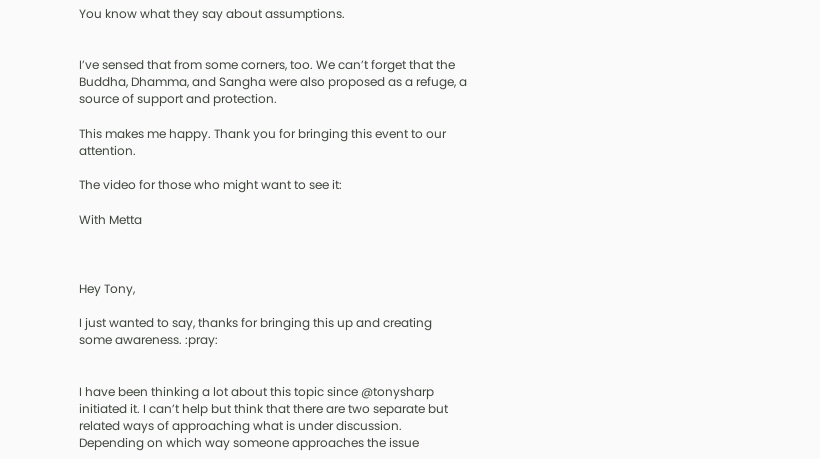You know what they say about assumptions.


I’ve sensed that from some corners, too. We can’t forget that the Buddha, Dhamma, and Sangha were also proposed as a refuge, a source of support and protection.

This makes me happy. Thank you for bringing this event to our attention.

The video for those who might want to see it:

With Metta



Hey Tony,

I just wanted to say, thanks for bringing this up and creating some awareness. :pray:


I have been thinking a lot about this topic since @tonysharp initiated it. I can’t help but think that there are two separate but related ways of approaching what is under discussion. Depending on which way someone approaches the issue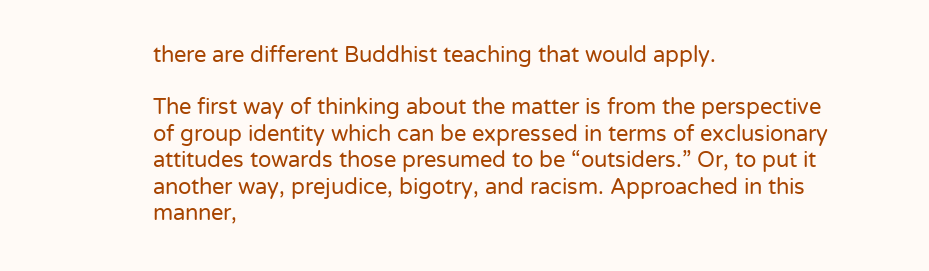there are different Buddhist teaching that would apply.

The first way of thinking about the matter is from the perspective of group identity which can be expressed in terms of exclusionary attitudes towards those presumed to be “outsiders.” Or, to put it another way, prejudice, bigotry, and racism. Approached in this manner,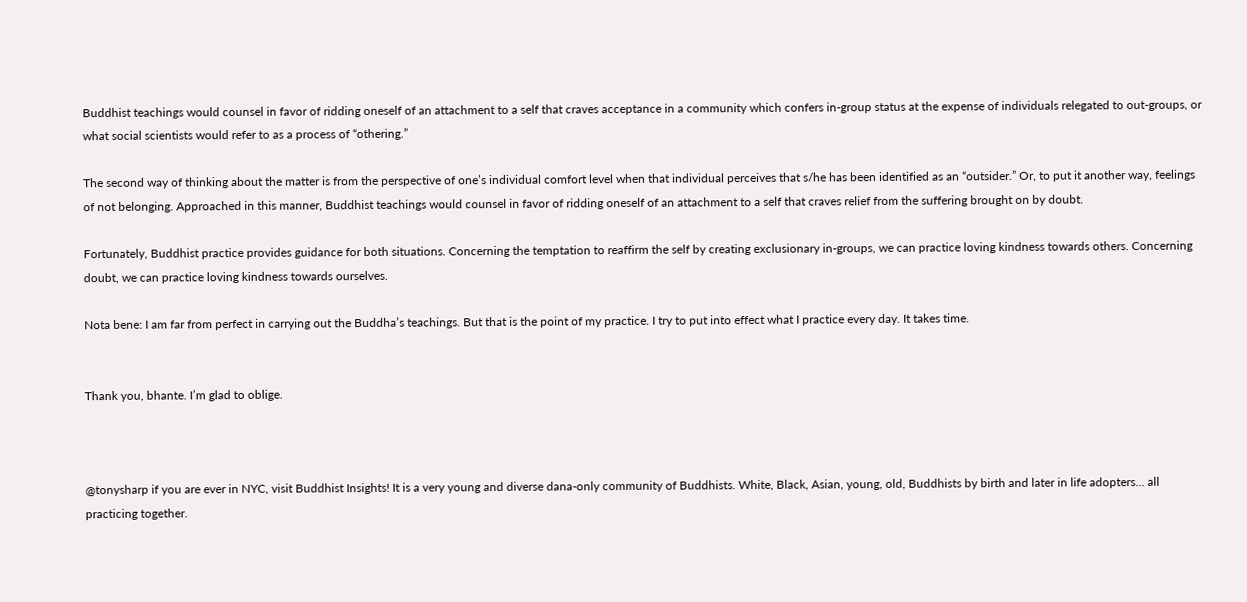Buddhist teachings would counsel in favor of ridding oneself of an attachment to a self that craves acceptance in a community which confers in-group status at the expense of individuals relegated to out-groups, or what social scientists would refer to as a process of “othering.”

The second way of thinking about the matter is from the perspective of one’s individual comfort level when that individual perceives that s/he has been identified as an “outsider.” Or, to put it another way, feelings of not belonging. Approached in this manner, Buddhist teachings would counsel in favor of ridding oneself of an attachment to a self that craves relief from the suffering brought on by doubt.

Fortunately, Buddhist practice provides guidance for both situations. Concerning the temptation to reaffirm the self by creating exclusionary in-groups, we can practice loving kindness towards others. Concerning doubt, we can practice loving kindness towards ourselves.

Nota bene: I am far from perfect in carrying out the Buddha’s teachings. But that is the point of my practice. I try to put into effect what I practice every day. It takes time.


Thank you, bhante. I’m glad to oblige.



@tonysharp if you are ever in NYC, visit Buddhist Insights! It is a very young and diverse dana-only community of Buddhists. White, Black, Asian, young, old, Buddhists by birth and later in life adopters… all practicing together.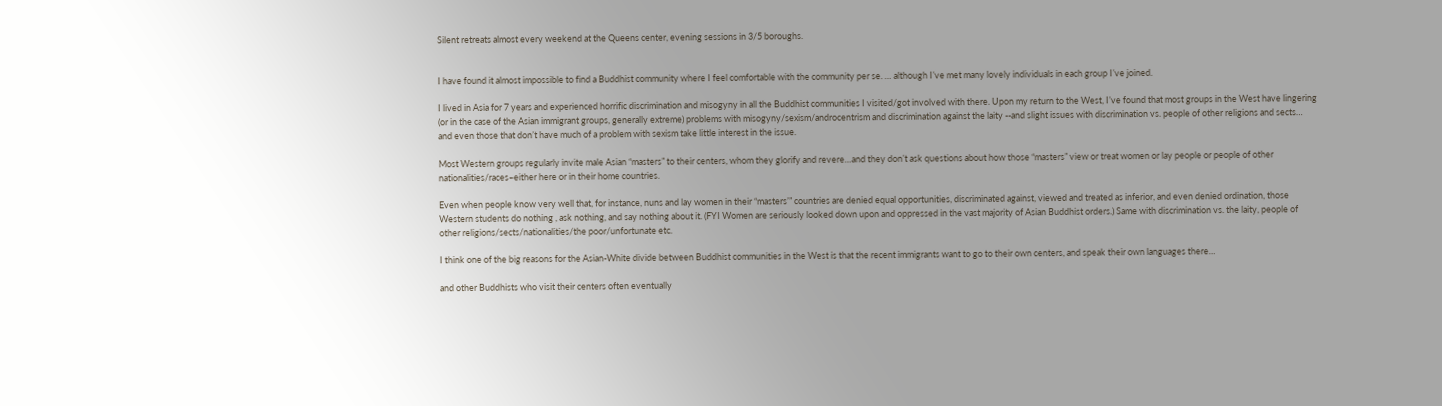Silent retreats almost every weekend at the Queens center, evening sessions in 3/5 boroughs.


I have found it almost impossible to find a Buddhist community where I feel comfortable with the community per se. … although I’ve met many lovely individuals in each group I’ve joined.

I lived in Asia for 7 years and experienced horrific discrimination and misogyny in all the Buddhist communities I visited/got involved with there. Upon my return to the West, I’ve found that most groups in the West have lingering (or in the case of the Asian immigrant groups, generally extreme) problems with misogyny/sexism/androcentrism and discrimination against the laity --and slight issues with discrimination vs. people of other religions and sects… and even those that don’t have much of a problem with sexism take little interest in the issue.

Most Western groups regularly invite male Asian “masters” to their centers, whom they glorify and revere…and they don’t ask questions about how those “masters” view or treat women or lay people or people of other nationalities/races–either here or in their home countries.

Even when people know very well that, for instance, nuns and lay women in their “masters’” countries are denied equal opportunities, discriminated against, viewed and treated as inferior, and even denied ordination, those Western students do nothing , ask nothing, and say nothing about it. (FYI Women are seriously looked down upon and oppressed in the vast majority of Asian Buddhist orders.) Same with discrimination vs. the laity, people of other religions/sects/nationalities/the poor/unfortunate etc.

I think one of the big reasons for the Asian-White divide between Buddhist communities in the West is that the recent immigrants want to go to their own centers, and speak their own languages there…

and other Buddhists who visit their centers often eventually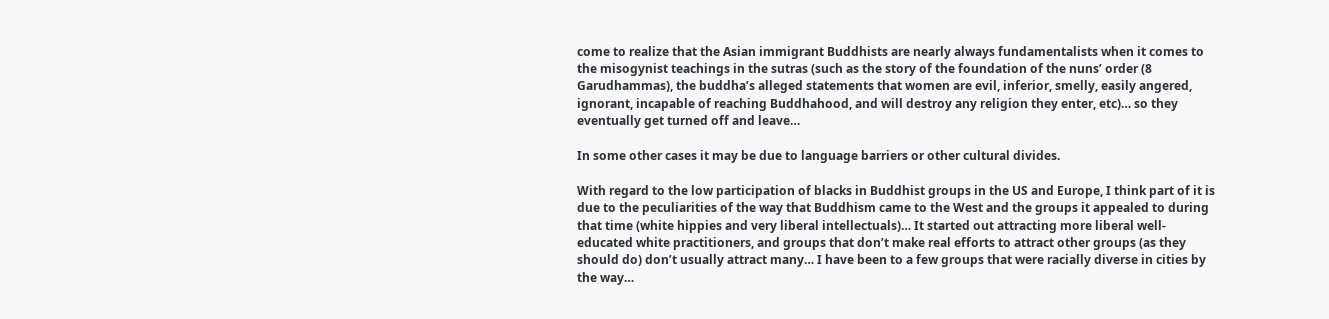come to realize that the Asian immigrant Buddhists are nearly always fundamentalists when it comes to the misogynist teachings in the sutras (such as the story of the foundation of the nuns’ order (8 Garudhammas), the buddha’s alleged statements that women are evil, inferior, smelly, easily angered, ignorant, incapable of reaching Buddhahood, and will destroy any religion they enter, etc)… so they eventually get turned off and leave…

In some other cases it may be due to language barriers or other cultural divides.

With regard to the low participation of blacks in Buddhist groups in the US and Europe, I think part of it is due to the peculiarities of the way that Buddhism came to the West and the groups it appealed to during that time (white hippies and very liberal intellectuals)… It started out attracting more liberal well-educated white practitioners, and groups that don’t make real efforts to attract other groups (as they should do) don’t usually attract many… I have been to a few groups that were racially diverse in cities by the way…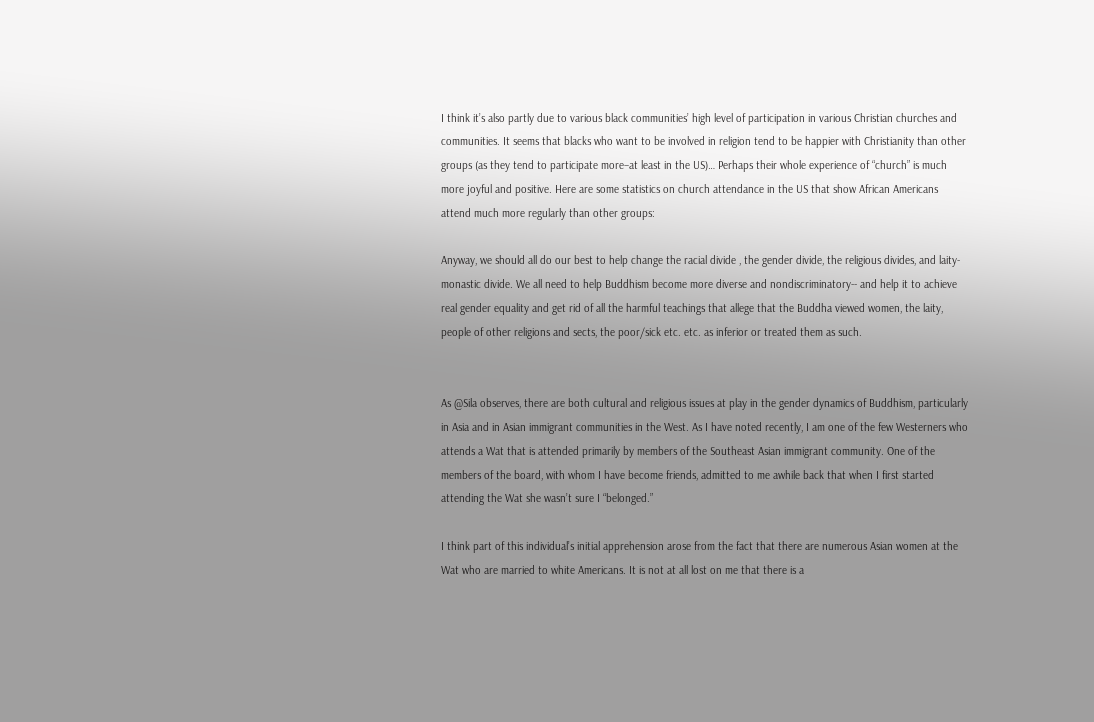I think it’s also partly due to various black communities’ high level of participation in various Christian churches and communities. It seems that blacks who want to be involved in religion tend to be happier with Christianity than other groups (as they tend to participate more–at least in the US)… Perhaps their whole experience of “church” is much more joyful and positive. Here are some statistics on church attendance in the US that show African Americans attend much more regularly than other groups:

Anyway, we should all do our best to help change the racial divide , the gender divide, the religious divides, and laity-monastic divide. We all need to help Buddhism become more diverse and nondiscriminatory-- and help it to achieve real gender equality and get rid of all the harmful teachings that allege that the Buddha viewed women, the laity, people of other religions and sects, the poor/sick etc. etc. as inferior or treated them as such.


As @Sila observes, there are both cultural and religious issues at play in the gender dynamics of Buddhism, particularly in Asia and in Asian immigrant communities in the West. As I have noted recently, I am one of the few Westerners who attends a Wat that is attended primarily by members of the Southeast Asian immigrant community. One of the members of the board, with whom I have become friends, admitted to me awhile back that when I first started attending the Wat she wasn’t sure I “belonged.”

I think part of this individual’s initial apprehension arose from the fact that there are numerous Asian women at the Wat who are married to white Americans. It is not at all lost on me that there is a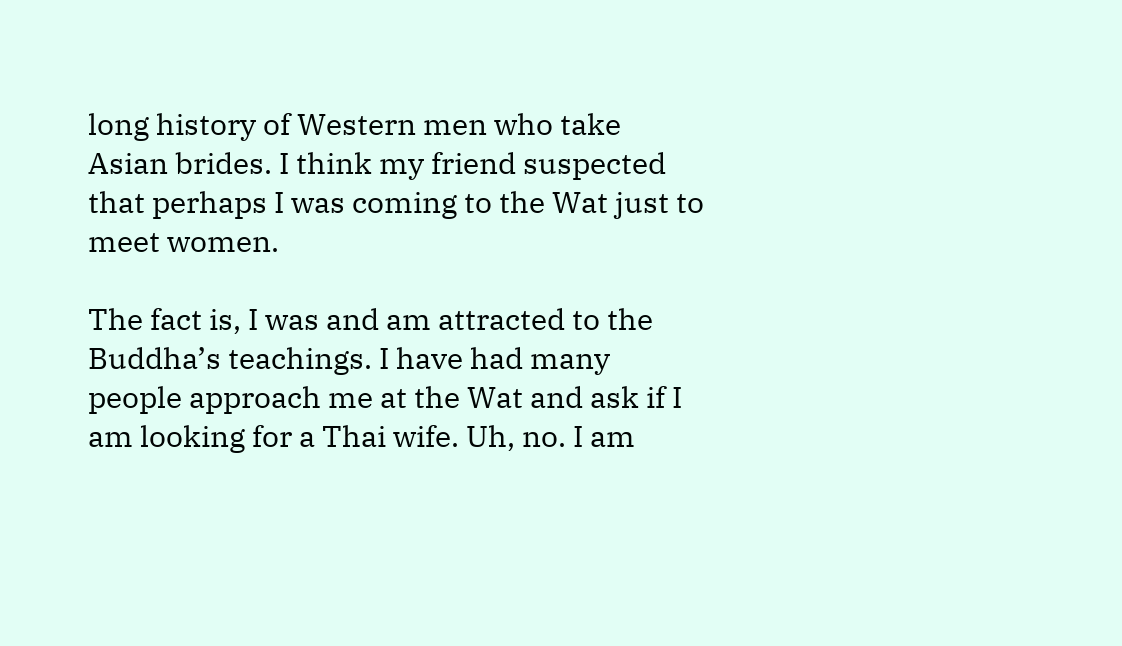long history of Western men who take Asian brides. I think my friend suspected that perhaps I was coming to the Wat just to meet women.

The fact is, I was and am attracted to the Buddha’s teachings. I have had many people approach me at the Wat and ask if I am looking for a Thai wife. Uh, no. I am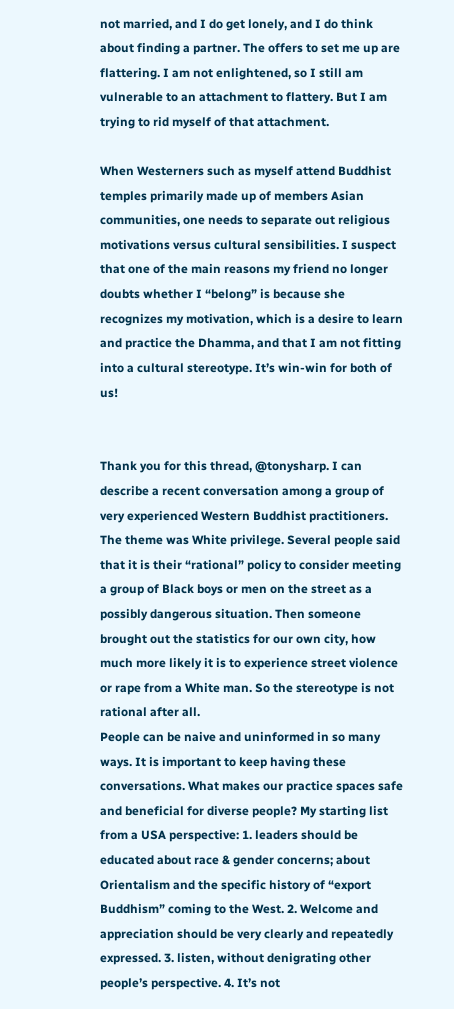not married, and I do get lonely, and I do think about finding a partner. The offers to set me up are flattering. I am not enlightened, so I still am vulnerable to an attachment to flattery. But I am trying to rid myself of that attachment.

When Westerners such as myself attend Buddhist temples primarily made up of members Asian communities, one needs to separate out religious motivations versus cultural sensibilities. I suspect that one of the main reasons my friend no longer doubts whether I “belong” is because she recognizes my motivation, which is a desire to learn and practice the Dhamma, and that I am not fitting into a cultural stereotype. It’s win-win for both of us!


Thank you for this thread, @tonysharp. I can describe a recent conversation among a group of very experienced Western Buddhist practitioners. The theme was White privilege. Several people said that it is their “rational” policy to consider meeting a group of Black boys or men on the street as a possibly dangerous situation. Then someone brought out the statistics for our own city, how much more likely it is to experience street violence or rape from a White man. So the stereotype is not rational after all.
People can be naive and uninformed in so many ways. It is important to keep having these conversations. What makes our practice spaces safe and beneficial for diverse people? My starting list from a USA perspective: 1. leaders should be educated about race & gender concerns; about Orientalism and the specific history of “export Buddhism” coming to the West. 2. Welcome and appreciation should be very clearly and repeatedly expressed. 3. listen, without denigrating other people’s perspective. 4. It’s not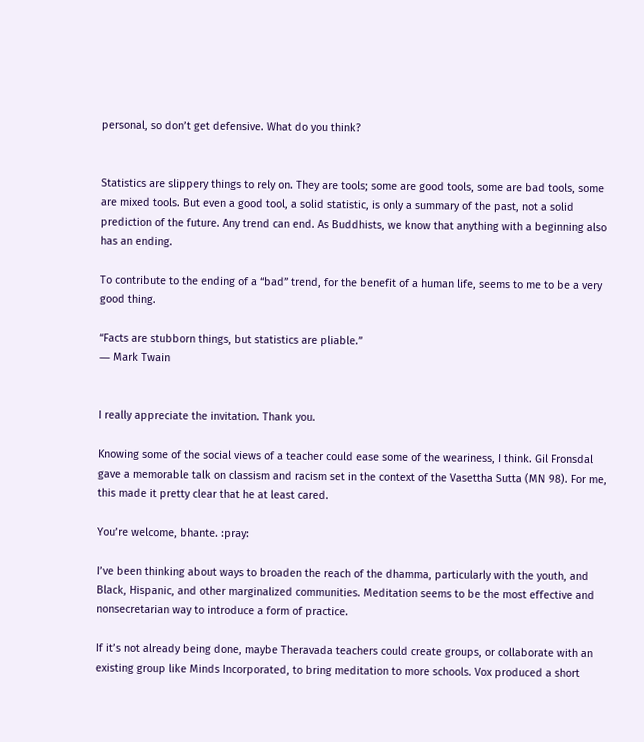personal, so don’t get defensive. What do you think?


Statistics are slippery things to rely on. They are tools; some are good tools, some are bad tools, some are mixed tools. But even a good tool, a solid statistic, is only a summary of the past, not a solid prediction of the future. Any trend can end. As Buddhists, we know that anything with a beginning also has an ending.

To contribute to the ending of a “bad” trend, for the benefit of a human life, seems to me to be a very good thing.

“Facts are stubborn things, but statistics are pliable.”
― Mark Twain


I really appreciate the invitation. Thank you.

Knowing some of the social views of a teacher could ease some of the weariness, I think. Gil Fronsdal gave a memorable talk on classism and racism set in the context of the Vasettha Sutta (MN 98). For me, this made it pretty clear that he at least cared.

You’re welcome, bhante. :pray:

I’ve been thinking about ways to broaden the reach of the dhamma, particularly with the youth, and Black, Hispanic, and other marginalized communities. Meditation seems to be the most effective and nonsecretarian way to introduce a form of practice.

If it’s not already being done, maybe Theravada teachers could create groups, or collaborate with an existing group like Minds Incorporated, to bring meditation to more schools. Vox produced a short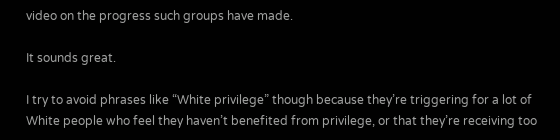video on the progress such groups have made.

It sounds great.

I try to avoid phrases like “White privilege” though because they’re triggering for a lot of White people who feel they haven’t benefited from privilege, or that they’re receiving too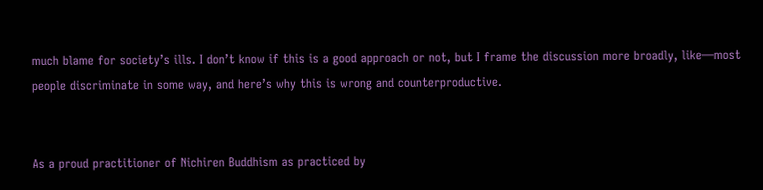much blame for society’s ills. I don’t know if this is a good approach or not, but I frame the discussion more broadly, like—most people discriminate in some way, and here’s why this is wrong and counterproductive.


As a proud practitioner of Nichiren Buddhism as practiced by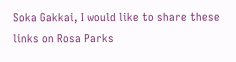Soka Gakkai, I would like to share these links on Rosa Parks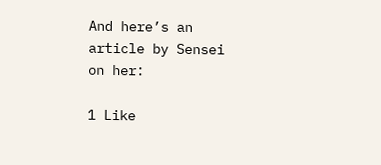And here’s an article by Sensei on her:

1 Like